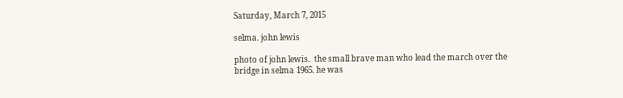Saturday, March 7, 2015

selma. john lewis

photo of john lewis.  the small brave man who lead the march over the bridge in selma 1965. he was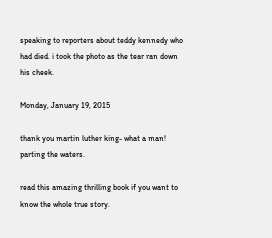speaking to reporters about teddy kennedy who had died. i took the photo as the tear ran down his cheek.

Monday, January 19, 2015

thank you martin luther king- what a man! parting the waters.

read this amazing thrilling book if you want to know the whole true story.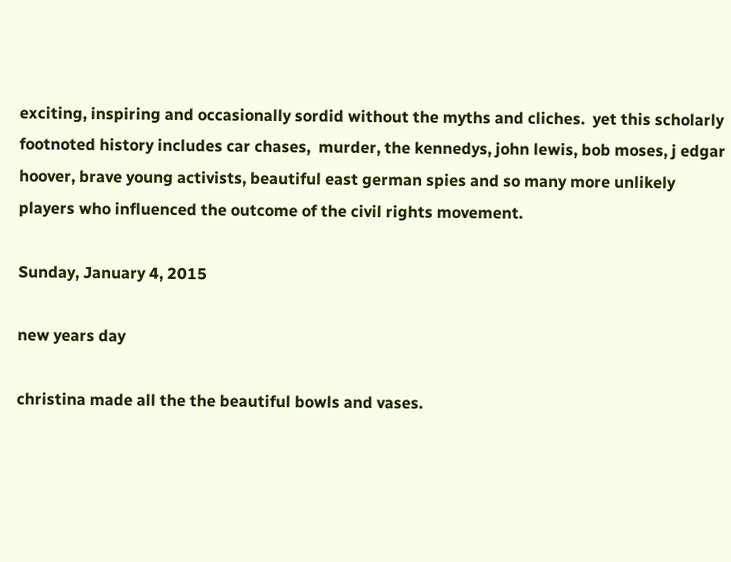exciting, inspiring and occasionally sordid without the myths and cliches.  yet this scholarly footnoted history includes car chases,  murder, the kennedys, john lewis, bob moses, j edgar hoover, brave young activists, beautiful east german spies and so many more unlikely players who influenced the outcome of the civil rights movement.

Sunday, January 4, 2015

new years day

christina made all the the beautiful bowls and vases.